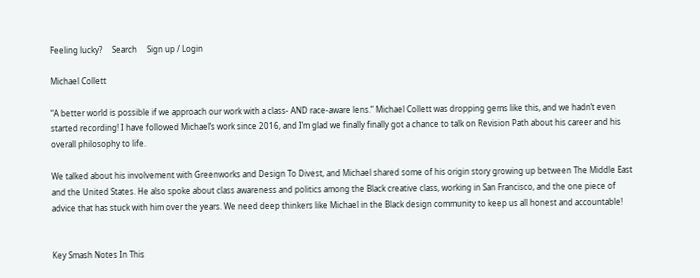Feeling lucky?     Search     Sign up / Login

Michael Collett

“A better world is possible if we approach our work with a class- AND race-aware lens.” Michael Collett was dropping gems like this, and we hadn’t even started recording! I have followed Michael’s work since 2016, and I’m glad we finally finally got a chance to talk on Revision Path about his career and his overall philosophy to life.

We talked about his involvement with Greenworks and Design To Divest, and Michael shared some of his origin story growing up between The Middle East and the United States. He also spoke about class awareness and politics among the Black creative class, working in San Francisco, and the one piece of advice that has stuck with him over the years. We need deep thinkers like Michael in the Black design community to keep us all honest and accountable!


Key Smash Notes In This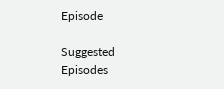Episode

Suggested Episodes